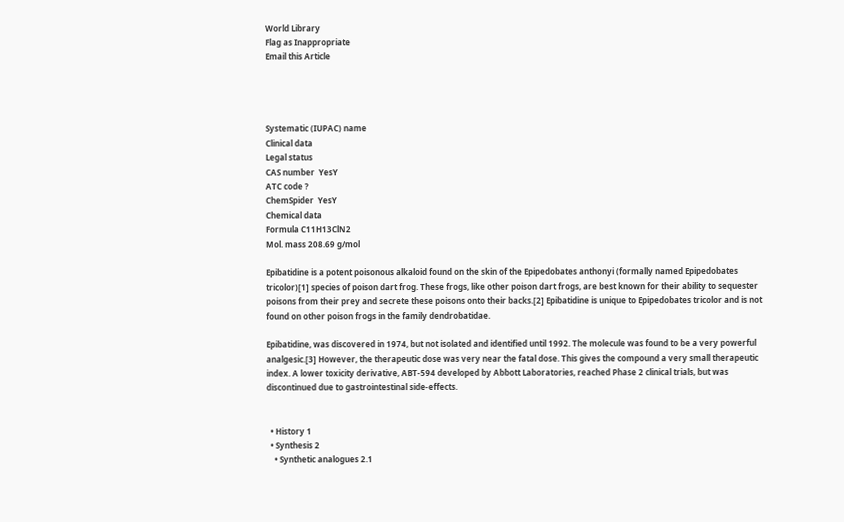World Library
Flag as Inappropriate
Email this Article




Systematic (IUPAC) name
Clinical data
Legal status
CAS number  YesY
ATC code ?
ChemSpider  YesY
Chemical data
Formula C11H13ClN2
Mol. mass 208.69 g/mol

Epibatidine is a potent poisonous alkaloid found on the skin of the Epipedobates anthonyi (formally named Epipedobates tricolor)[1] species of poison dart frog. These frogs, like other poison dart frogs, are best known for their ability to sequester poisons from their prey and secrete these poisons onto their backs.[2] Epibatidine is unique to Epipedobates tricolor and is not found on other poison frogs in the family dendrobatidae.

Epibatidine, was discovered in 1974, but not isolated and identified until 1992. The molecule was found to be a very powerful analgesic.[3] However, the therapeutic dose was very near the fatal dose. This gives the compound a very small therapeutic index. A lower toxicity derivative, ABT-594 developed by Abbott Laboratories, reached Phase 2 clinical trials, but was discontinued due to gastrointestinal side-effects.


  • History 1
  • Synthesis 2
    • Synthetic analogues 2.1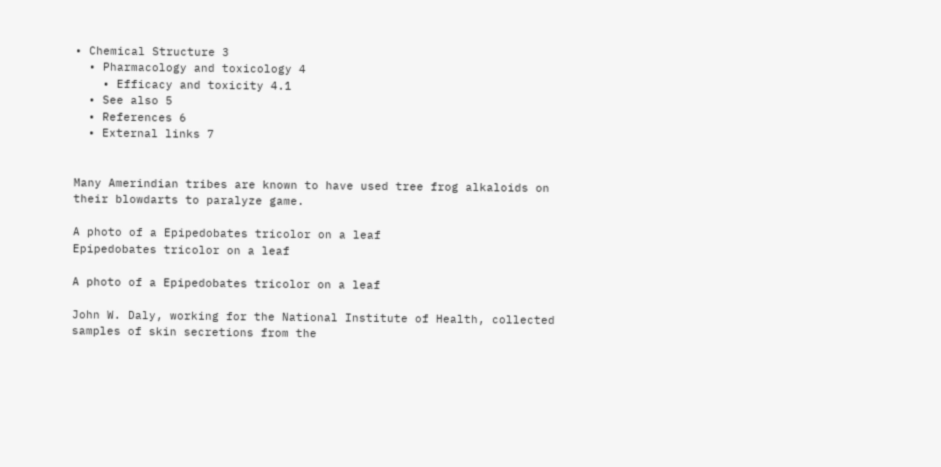• Chemical Structure 3
  • Pharmacology and toxicology 4
    • Efficacy and toxicity 4.1
  • See also 5
  • References 6
  • External links 7


Many Amerindian tribes are known to have used tree frog alkaloids on their blowdarts to paralyze game.

A photo of a Epipedobates tricolor on a leaf
Epipedobates tricolor on a leaf

A photo of a Epipedobates tricolor on a leaf

John W. Daly, working for the National Institute of Health, collected samples of skin secretions from the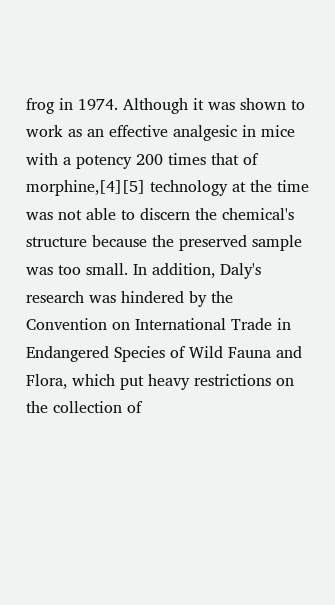frog in 1974. Although it was shown to work as an effective analgesic in mice with a potency 200 times that of morphine,[4][5] technology at the time was not able to discern the chemical's structure because the preserved sample was too small. In addition, Daly's research was hindered by the Convention on International Trade in Endangered Species of Wild Fauna and Flora, which put heavy restrictions on the collection of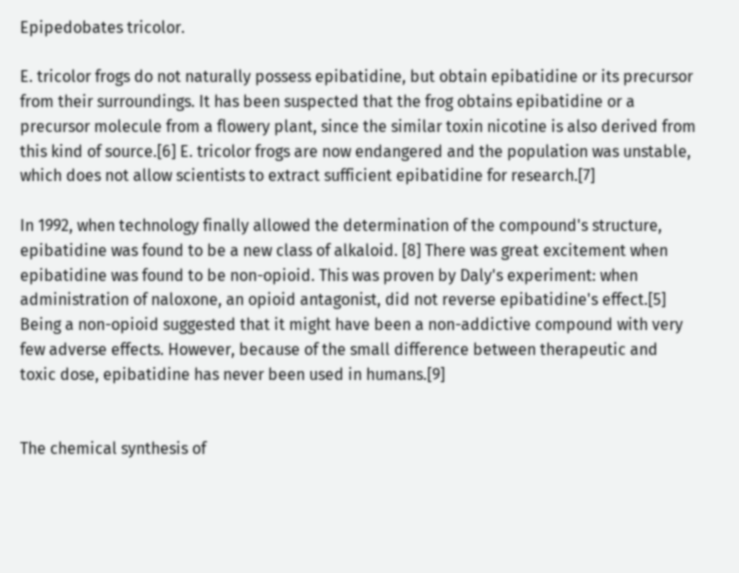Epipedobates tricolor.

E. tricolor frogs do not naturally possess epibatidine, but obtain epibatidine or its precursor from their surroundings. It has been suspected that the frog obtains epibatidine or a precursor molecule from a flowery plant, since the similar toxin nicotine is also derived from this kind of source.[6] E. tricolor frogs are now endangered and the population was unstable, which does not allow scientists to extract sufficient epibatidine for research.[7]

In 1992, when technology finally allowed the determination of the compound's structure, epibatidine was found to be a new class of alkaloid. [8] There was great excitement when epibatidine was found to be non-opioid. This was proven by Daly's experiment: when administration of naloxone, an opioid antagonist, did not reverse epibatidine's effect.[5] Being a non-opioid suggested that it might have been a non-addictive compound with very few adverse effects. However, because of the small difference between therapeutic and toxic dose, epibatidine has never been used in humans.[9]


The chemical synthesis of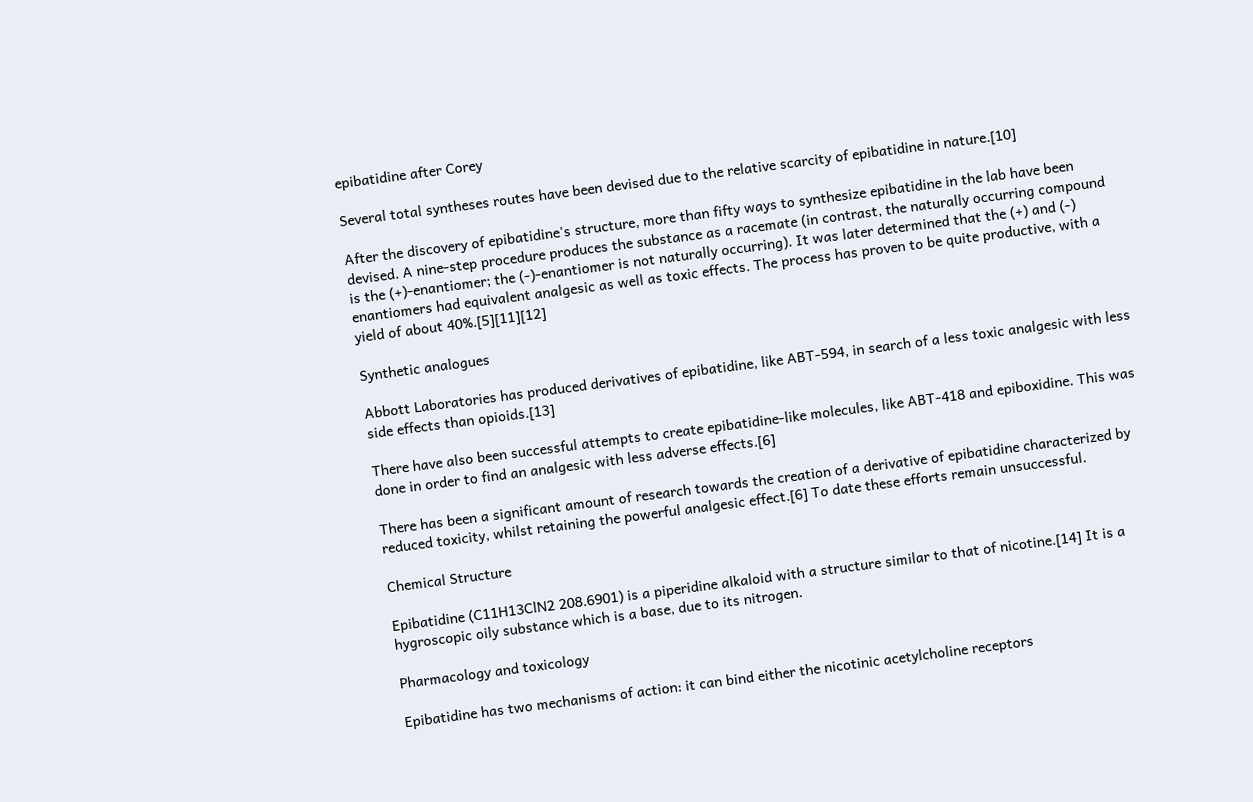epibatidine after Corey

Several total syntheses routes have been devised due to the relative scarcity of epibatidine in nature.[10]

After the discovery of epibatidine's structure, more than fifty ways to synthesize epibatidine in the lab have been devised. A nine-step procedure produces the substance as a racemate (in contrast, the naturally occurring compound is the (+)-enantiomer; the (-)-enantiomer is not naturally occurring). It was later determined that the (+) and (-) enantiomers had equivalent analgesic as well as toxic effects. The process has proven to be quite productive, with a yield of about 40%.[5][11][12]

Synthetic analogues

Abbott Laboratories has produced derivatives of epibatidine, like ABT-594, in search of a less toxic analgesic with less side effects than opioids.[13]

There have also been successful attempts to create epibatidine-like molecules, like ABT-418 and epiboxidine. This was done in order to find an analgesic with less adverse effects.[6]

There has been a significant amount of research towards the creation of a derivative of epibatidine characterized by reduced toxicity, whilst retaining the powerful analgesic effect.[6] To date these efforts remain unsuccessful.

Chemical Structure

Epibatidine (C11H13ClN2 208.6901) is a piperidine alkaloid with a structure similar to that of nicotine.[14] It is a hygroscopic oily substance which is a base, due to its nitrogen.

Pharmacology and toxicology

Epibatidine has two mechanisms of action: it can bind either the nicotinic acetylcholine receptors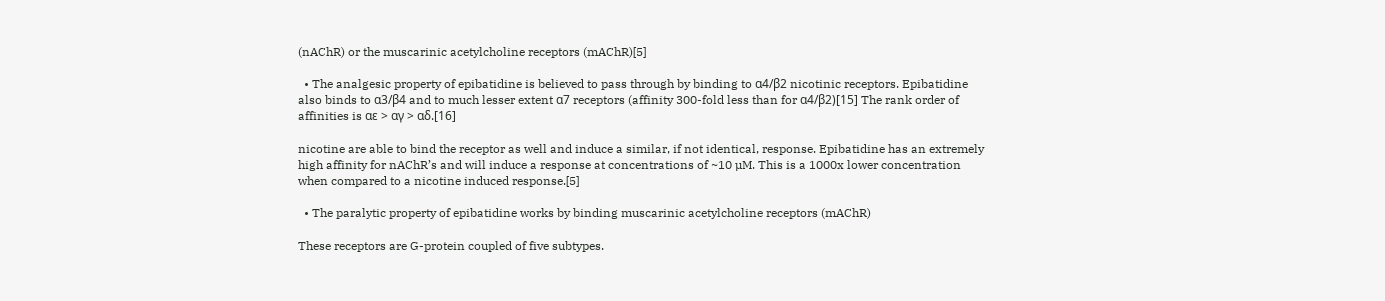(nAChR) or the muscarinic acetylcholine receptors (mAChR)[5]

  • The analgesic property of epibatidine is believed to pass through by binding to α4/β2 nicotinic receptors. Epibatidine also binds to α3/β4 and to much lesser extent α7 receptors (affinity 300-fold less than for α4/β2)[15] The rank order of affinities is αε > αγ > αδ.[16]

nicotine are able to bind the receptor as well and induce a similar, if not identical, response. Epibatidine has an extremely high affinity for nAChR’s and will induce a response at concentrations of ~10 µM. This is a 1000x lower concentration when compared to a nicotine induced response.[5]

  • The paralytic property of epibatidine works by binding muscarinic acetylcholine receptors (mAChR)

These receptors are G-protein coupled of five subtypes.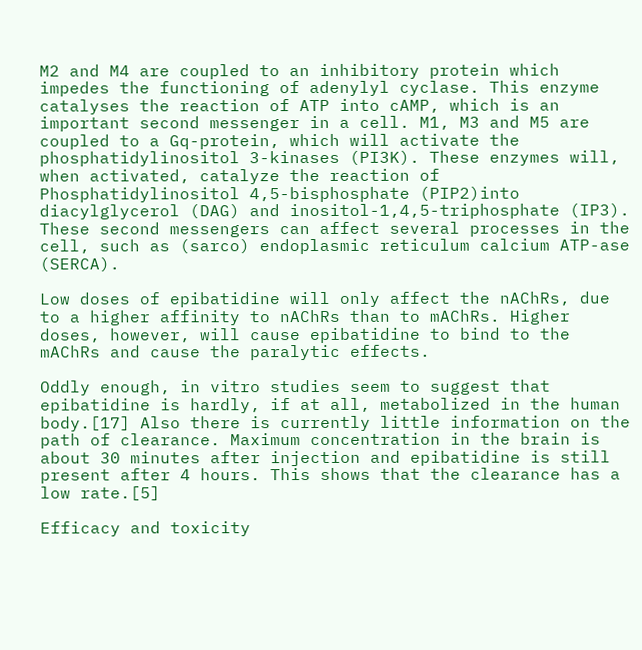M2 and M4 are coupled to an inhibitory protein which impedes the functioning of adenylyl cyclase. This enzyme catalyses the reaction of ATP into cAMP, which is an important second messenger in a cell. M1, M3 and M5 are coupled to a Gq-protein, which will activate the phosphatidylinositol 3-kinases (PI3K). These enzymes will, when activated, catalyze the reaction of Phosphatidylinositol 4,5-bisphosphate (PIP2)into diacylglycerol (DAG) and inositol-1,4,5-triphosphate (IP3). These second messengers can affect several processes in the cell, such as (sarco) endoplasmic reticulum calcium ATP-ase (SERCA).

Low doses of epibatidine will only affect the nAChRs, due to a higher affinity to nAChRs than to mAChRs. Higher doses, however, will cause epibatidine to bind to the mAChRs and cause the paralytic effects.

Oddly enough, in vitro studies seem to suggest that epibatidine is hardly, if at all, metabolized in the human body.[17] Also there is currently little information on the path of clearance. Maximum concentration in the brain is about 30 minutes after injection and epibatidine is still present after 4 hours. This shows that the clearance has a low rate.[5]

Efficacy and toxicity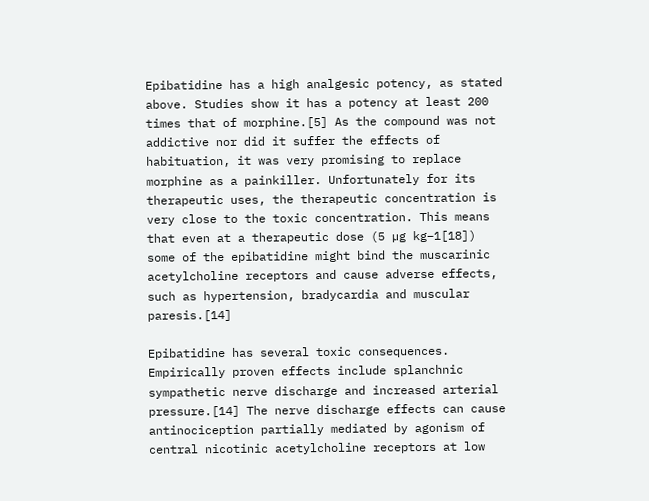Epibatidine has a high analgesic potency, as stated above. Studies show it has a potency at least 200 times that of morphine.[5] As the compound was not addictive nor did it suffer the effects of habituation, it was very promising to replace morphine as a painkiller. Unfortunately for its therapeutic uses, the therapeutic concentration is very close to the toxic concentration. This means that even at a therapeutic dose (5 µg kg−1[18]) some of the epibatidine might bind the muscarinic acetylcholine receptors and cause adverse effects, such as hypertension, bradycardia and muscular paresis.[14]

Epibatidine has several toxic consequences. Empirically proven effects include splanchnic sympathetic nerve discharge and increased arterial pressure.[14] The nerve discharge effects can cause antinociception partially mediated by agonism of central nicotinic acetylcholine receptors at low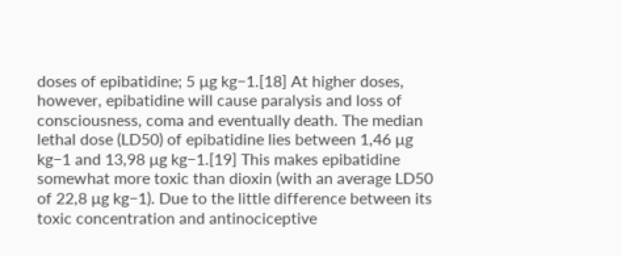doses of epibatidine; 5 µg kg−1.[18] At higher doses, however, epibatidine will cause paralysis and loss of consciousness, coma and eventually death. The median lethal dose (LD50) of epibatidine lies between 1,46 µg kg−1 and 13,98 µg kg−1.[19] This makes epibatidine somewhat more toxic than dioxin (with an average LD50 of 22,8 µg kg−1). Due to the little difference between its toxic concentration and antinociceptive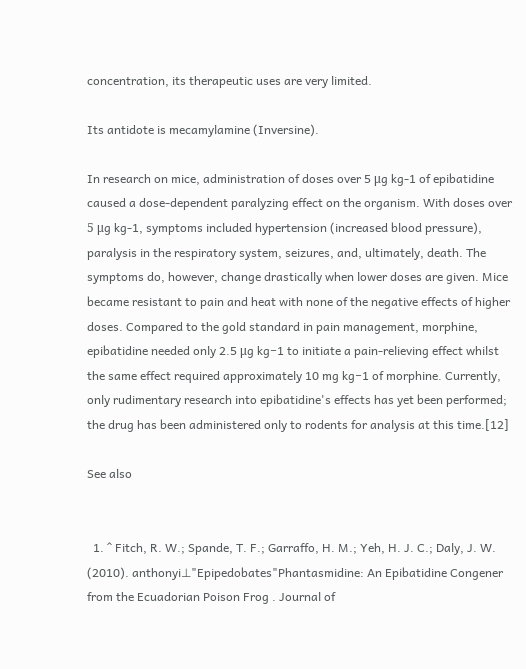concentration, its therapeutic uses are very limited.

Its antidote is mecamylamine (Inversine).

In research on mice, administration of doses over 5 μg kg-1 of epibatidine caused a dose-dependent paralyzing effect on the organism. With doses over 5 μg kg-1, symptoms included hypertension (increased blood pressure), paralysis in the respiratory system, seizures, and, ultimately, death. The symptoms do, however, change drastically when lower doses are given. Mice became resistant to pain and heat with none of the negative effects of higher doses. Compared to the gold standard in pain management, morphine, epibatidine needed only 2.5 μg kg−1 to initiate a pain-relieving effect whilst the same effect required approximately 10 mg kg−1 of morphine. Currently, only rudimentary research into epibatidine's effects has yet been performed; the drug has been administered only to rodents for analysis at this time.[12]

See also


  1. ^ Fitch, R. W.; Spande, T. F.; Garraffo, H. M.; Yeh, H. J. C.; Daly, J. W. (2010). anthonyi⊥"Epipedobates"Phantasmidine: An Epibatidine Congener from the Ecuadorian Poison Frog . Journal of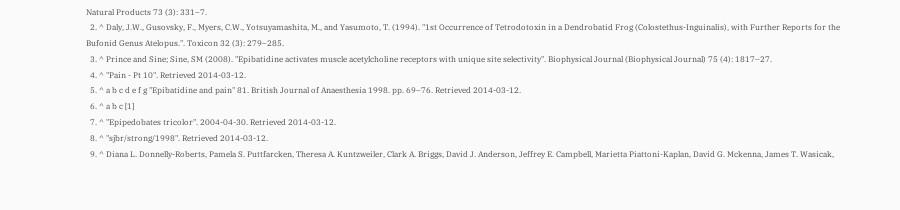Natural Products 73 (3): 331–7.
  2. ^ Daly, J.W., Gusovsky, F., Myers, C.W., Yotsuyamashita, M., and Yasumoto, T. (1994). "1st Occurrence of Tetrodotoxin in a Dendrobatid Frog (Colostethus-Inguinalis), with Further Reports for the Bufonid Genus Atelopus.". Toxicon 32 (3): 279–285.
  3. ^ Prince and Sine; Sine, SM (2008). "Epibatidine activates muscle acetylcholine receptors with unique site selectivity". Biophysical Journal (Biophysical Journal) 75 (4): 1817–27.
  4. ^ "Pain - Pt 10". Retrieved 2014-03-12.
  5. ^ a b c d e f g "Epibatidine and pain" 81. British Journal of Anaesthesia 1998. pp. 69–76. Retrieved 2014-03-12.
  6. ^ a b c [1]
  7. ^ "Epipedobates tricolor". 2004-04-30. Retrieved 2014-03-12.
  8. ^ "sjbr/strong/1998". Retrieved 2014-03-12.
  9. ^ Diana L. Donnelly-Roberts, Pamela S. Puttfarcken, Theresa A. Kuntzweiler, Clark A. Briggs, David J. Anderson, Jeffrey E. Campbell, Marietta Piattoni-Kaplan, David G. Mckenna, James T. Wasicak,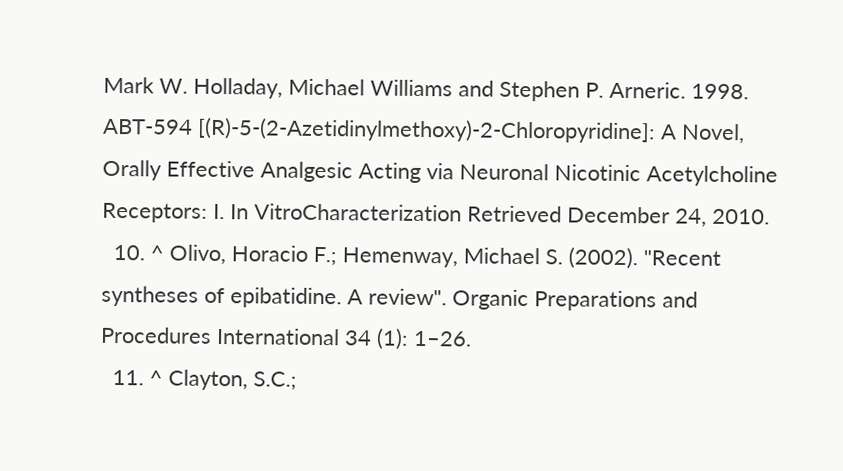Mark W. Holladay, Michael Williams and Stephen P. Arneric. 1998. ABT-594 [(R)-5-(2-Azetidinylmethoxy)-2-Chloropyridine]: A Novel, Orally Effective Analgesic Acting via Neuronal Nicotinic Acetylcholine Receptors: I. In VitroCharacterization Retrieved December 24, 2010.
  10. ^ Olivo, Horacio F.; Hemenway, Michael S. (2002). "Recent syntheses of epibatidine. A review". Organic Preparations and Procedures International 34 (1): 1–26.
  11. ^ Clayton, S.C.;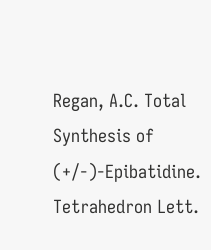Regan, A.C. Total Synthesis of (+/-)-Epibatidine. Tetrahedron Lett.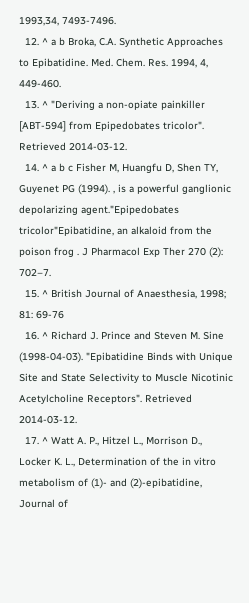1993,34, 7493-7496.
  12. ^ a b Broka, C.A. Synthetic Approaches to Epibatidine. Med. Chem. Res. 1994, 4, 449-460.
  13. ^ "Deriving a non-opiate painkiller [ABT-594] from Epipedobates tricolor". Retrieved 2014-03-12.
  14. ^ a b c Fisher M, Huangfu D, Shen TY, Guyenet PG (1994). , is a powerful ganglionic depolarizing agent."Epipedobates tricolor"Epibatidine, an alkaloid from the poison frog . J Pharmacol Exp Ther 270 (2): 702–7.
  15. ^ British Journal of Anaesthesia, 1998; 81: 69-76
  16. ^ Richard J. Prince and Steven M. Sine (1998-04-03). "Epibatidine Binds with Unique Site and State Selectivity to Muscle Nicotinic Acetylcholine Receptors". Retrieved 2014-03-12.
  17. ^ Watt A. P., Hitzel L., Morrison D., Locker K. L., Determination of the in vitro metabolism of (1)- and (2)-epibatidine, Journal of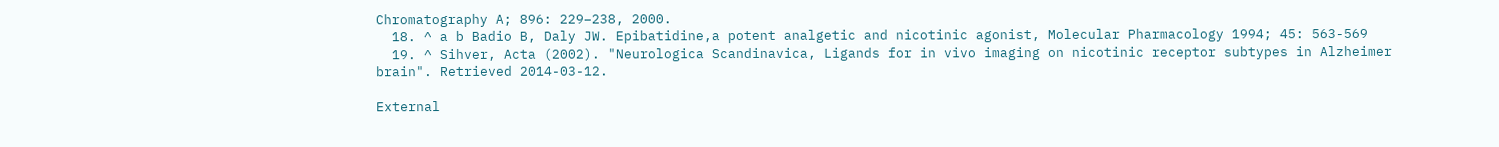Chromatography A; 896: 229–238, 2000.
  18. ^ a b Badio B, Daly JW. Epibatidine,a potent analgetic and nicotinic agonist, Molecular Pharmacology 1994; 45: 563-569
  19. ^ Sihver, Acta (2002). "Neurologica Scandinavica, Ligands for in vivo imaging on nicotinic receptor subtypes in Alzheimer brain". Retrieved 2014-03-12.

External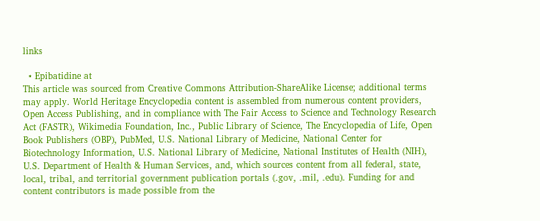links

  • Epibatidine at
This article was sourced from Creative Commons Attribution-ShareAlike License; additional terms may apply. World Heritage Encyclopedia content is assembled from numerous content providers, Open Access Publishing, and in compliance with The Fair Access to Science and Technology Research Act (FASTR), Wikimedia Foundation, Inc., Public Library of Science, The Encyclopedia of Life, Open Book Publishers (OBP), PubMed, U.S. National Library of Medicine, National Center for Biotechnology Information, U.S. National Library of Medicine, National Institutes of Health (NIH), U.S. Department of Health & Human Services, and, which sources content from all federal, state, local, tribal, and territorial government publication portals (.gov, .mil, .edu). Funding for and content contributors is made possible from the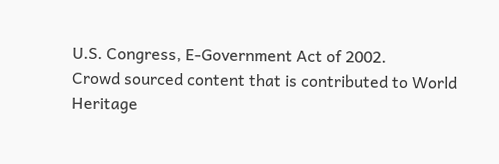U.S. Congress, E-Government Act of 2002.
Crowd sourced content that is contributed to World Heritage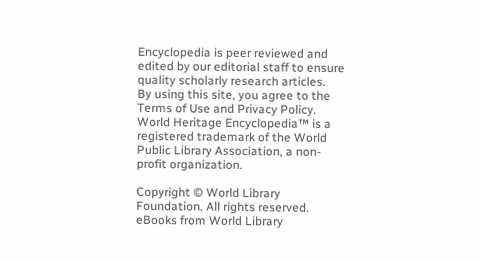Encyclopedia is peer reviewed and edited by our editorial staff to ensure quality scholarly research articles.
By using this site, you agree to the Terms of Use and Privacy Policy. World Heritage Encyclopedia™ is a registered trademark of the World Public Library Association, a non-profit organization.

Copyright © World Library Foundation. All rights reserved. eBooks from World Library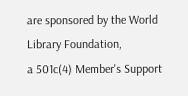are sponsored by the World Library Foundation,
a 501c(4) Member's Support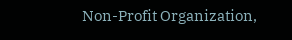Non-Profit Organization,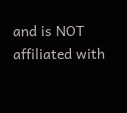and is NOT affiliated with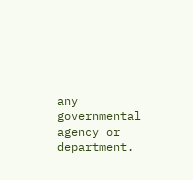any governmental agency or department.